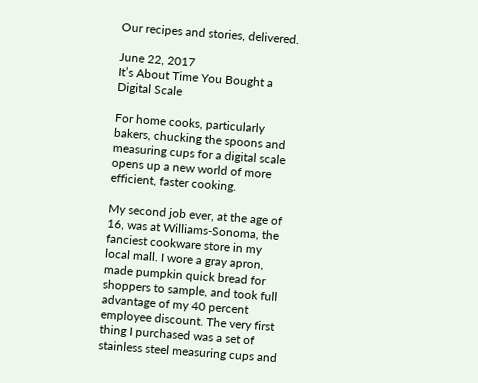Our recipes and stories, delivered.

June 22, 2017
It’s About Time You Bought a Digital Scale

For home cooks, particularly bakers, chucking the spoons and measuring cups for a digital scale opens up a new world of more efficient, faster cooking.

My second job ever, at the age of 16, was at Williams-Sonoma, the fanciest cookware store in my local mall. I wore a gray apron, made pumpkin quick bread for shoppers to sample, and took full advantage of my 40 percent employee discount. The very first thing I purchased was a set of stainless steel measuring cups and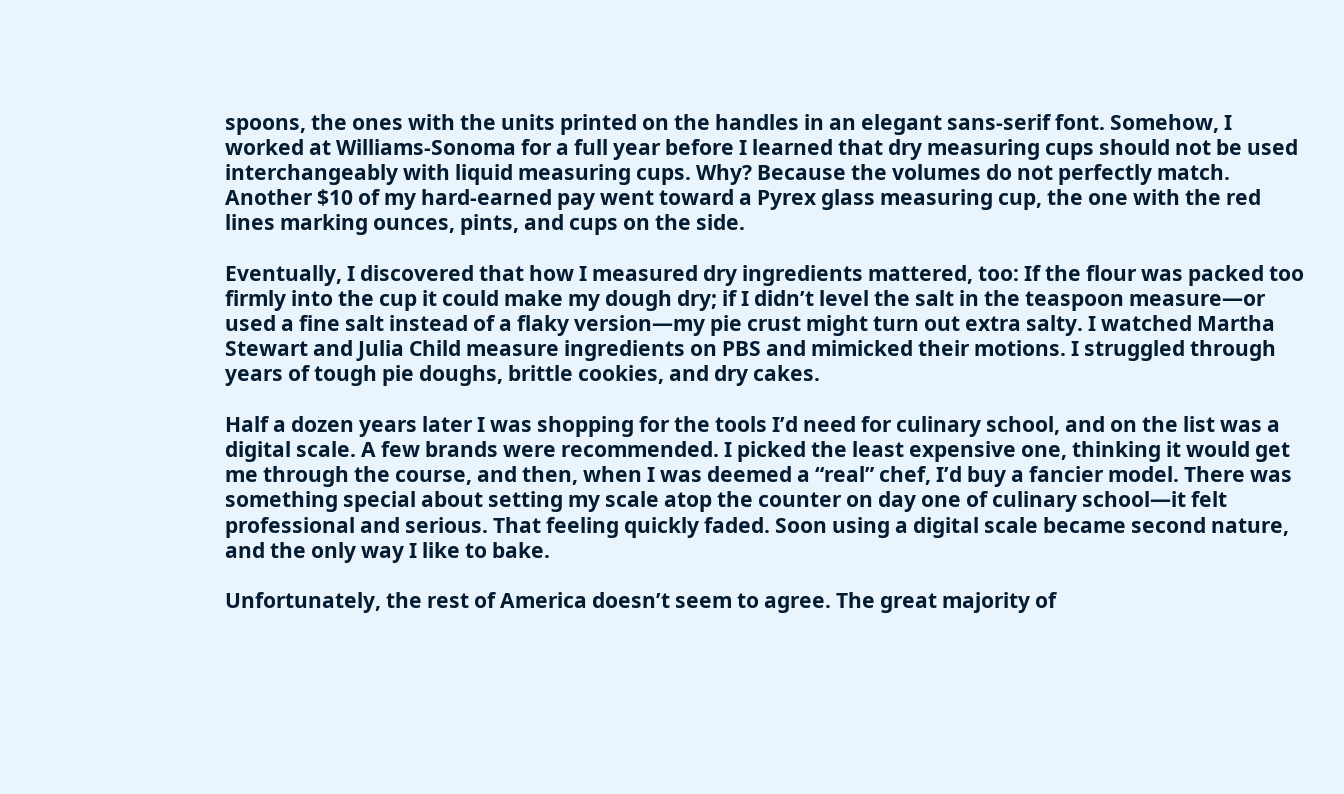spoons, the ones with the units printed on the handles in an elegant sans-serif font. Somehow, I worked at Williams-Sonoma for a full year before I learned that dry measuring cups should not be used interchangeably with liquid measuring cups. Why? Because the volumes do not perfectly match. Another $10 of my hard-earned pay went toward a Pyrex glass measuring cup, the one with the red lines marking ounces, pints, and cups on the side.

Eventually, I discovered that how I measured dry ingredients mattered, too: If the flour was packed too firmly into the cup it could make my dough dry; if I didn’t level the salt in the teaspoon measure—or used a fine salt instead of a flaky version—my pie crust might turn out extra salty. I watched Martha Stewart and Julia Child measure ingredients on PBS and mimicked their motions. I struggled through years of tough pie doughs, brittle cookies, and dry cakes.

Half a dozen years later I was shopping for the tools I’d need for culinary school, and on the list was a digital scale. A few brands were recommended. I picked the least expensive one, thinking it would get me through the course, and then, when I was deemed a “real” chef, I’d buy a fancier model. There was something special about setting my scale atop the counter on day one of culinary school—it felt professional and serious. That feeling quickly faded. Soon using a digital scale became second nature, and the only way I like to bake.

Unfortunately, the rest of America doesn’t seem to agree. The great majority of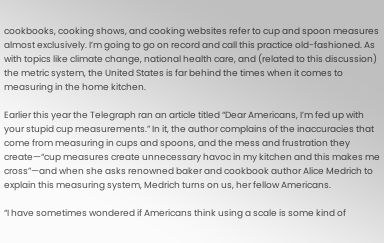cookbooks, cooking shows, and cooking websites refer to cup and spoon measures almost exclusively. I’m going to go on record and call this practice old-fashioned. As with topics like climate change, national health care, and (related to this discussion) the metric system, the United States is far behind the times when it comes to measuring in the home kitchen.

Earlier this year the Telegraph ran an article titled “Dear Americans, I’m fed up with your stupid cup measurements.” In it, the author complains of the inaccuracies that come from measuring in cups and spoons, and the mess and frustration they create—“cup measures create unnecessary havoc in my kitchen and this makes me cross”—and when she asks renowned baker and cookbook author Alice Medrich to explain this measuring system, Medrich turns on us, her fellow Americans.

“I have sometimes wondered if Americans think using a scale is some kind of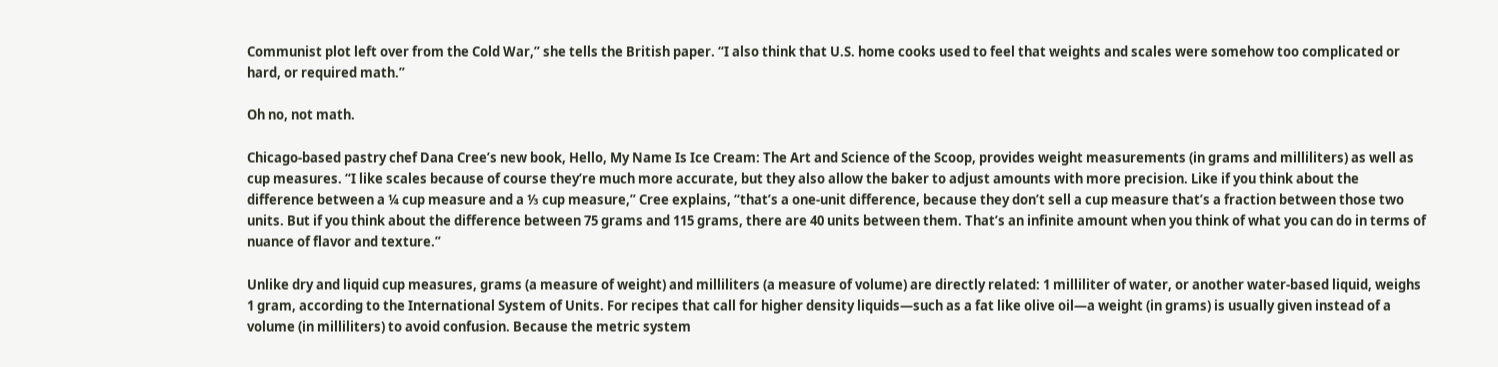Communist plot left over from the Cold War,” she tells the British paper. “I also think that U.S. home cooks used to feel that weights and scales were somehow too complicated or hard, or required math.”

Oh no, not math.

Chicago-based pastry chef Dana Cree’s new book, Hello, My Name Is Ice Cream: The Art and Science of the Scoop, provides weight measurements (in grams and milliliters) as well as cup measures. “I like scales because of course they’re much more accurate, but they also allow the baker to adjust amounts with more precision. Like if you think about the difference between a ¼ cup measure and a ⅓ cup measure,” Cree explains, “that’s a one-unit difference, because they don’t sell a cup measure that’s a fraction between those two units. But if you think about the difference between 75 grams and 115 grams, there are 40 units between them. That’s an infinite amount when you think of what you can do in terms of nuance of flavor and texture.”

Unlike dry and liquid cup measures, grams (a measure of weight) and milliliters (a measure of volume) are directly related: 1 milliliter of water, or another water-based liquid, weighs 1 gram, according to the International System of Units. For recipes that call for higher density liquids—such as a fat like olive oil—a weight (in grams) is usually given instead of a volume (in milliliters) to avoid confusion. Because the metric system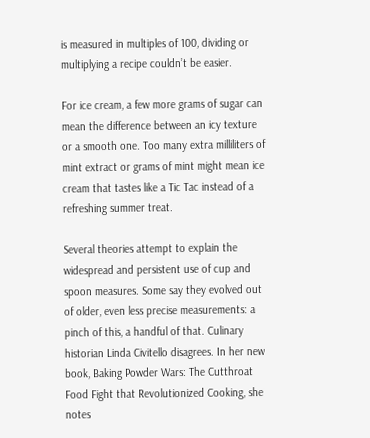is measured in multiples of 100, dividing or multiplying a recipe couldn’t be easier.

For ice cream, a few more grams of sugar can mean the difference between an icy texture or a smooth one. Too many extra milliliters of mint extract or grams of mint might mean ice cream that tastes like a Tic Tac instead of a refreshing summer treat.

Several theories attempt to explain the widespread and persistent use of cup and spoon measures. Some say they evolved out of older, even less precise measurements: a pinch of this, a handful of that. Culinary historian Linda Civitello disagrees. In her new book, Baking Powder Wars: The Cutthroat Food Fight that Revolutionized Cooking, she notes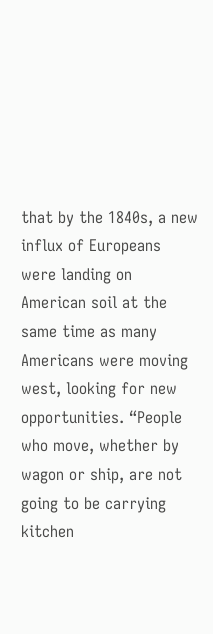that by the 1840s, a new influx of Europeans were landing on American soil at the same time as many Americans were moving west, looking for new opportunities. “People who move, whether by wagon or ship, are not going to be carrying kitchen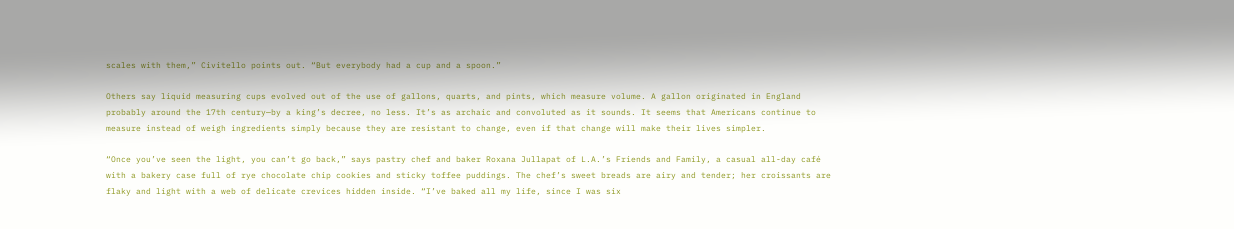scales with them,” Civitello points out. “But everybody had a cup and a spoon.”

Others say liquid measuring cups evolved out of the use of gallons, quarts, and pints, which measure volume. A gallon originated in England probably around the 17th century—by a king’s decree, no less. It’s as archaic and convoluted as it sounds. It seems that Americans continue to measure instead of weigh ingredients simply because they are resistant to change, even if that change will make their lives simpler.

“Once you’ve seen the light, you can’t go back,” says pastry chef and baker Roxana Jullapat of L.A.’s Friends and Family, a casual all-day café with a bakery case full of rye chocolate chip cookies and sticky toffee puddings. The chef’s sweet breads are airy and tender; her croissants are flaky and light with a web of delicate crevices hidden inside. “I’ve baked all my life, since I was six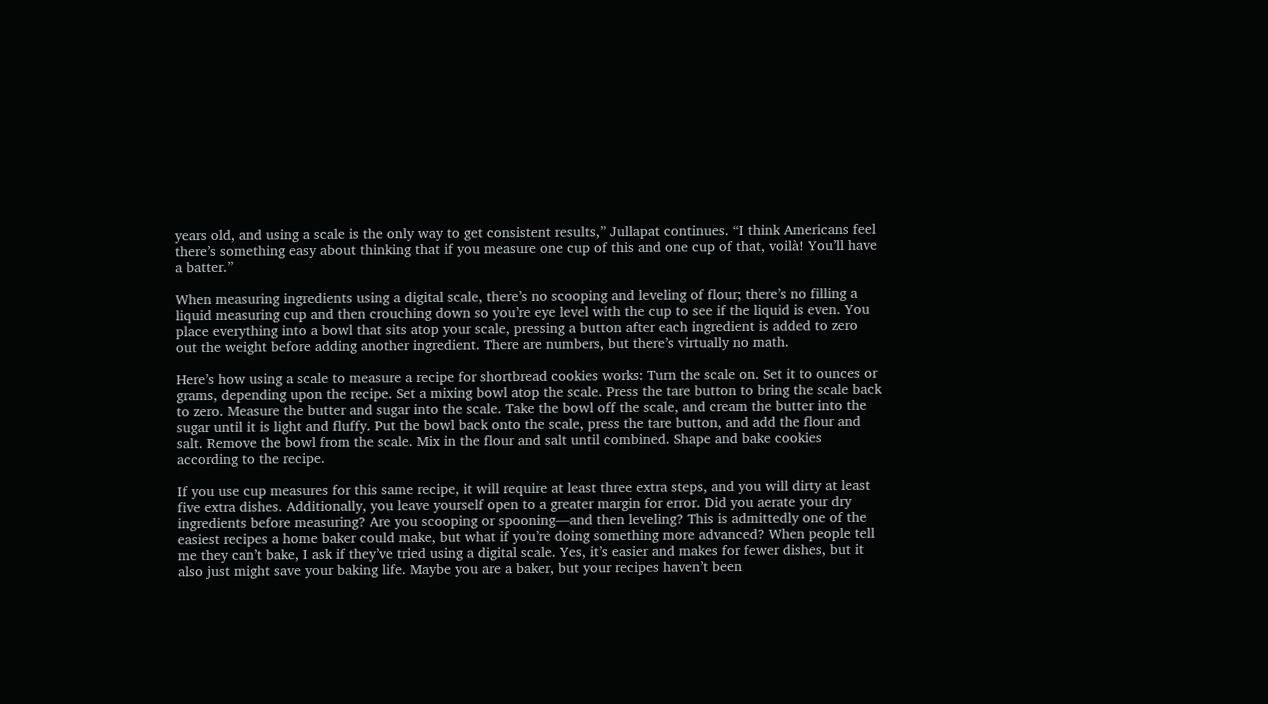years old, and using a scale is the only way to get consistent results,” Jullapat continues. “I think Americans feel there’s something easy about thinking that if you measure one cup of this and one cup of that, voilà! You’ll have a batter.”

When measuring ingredients using a digital scale, there’s no scooping and leveling of flour; there’s no filling a liquid measuring cup and then crouching down so you’re eye level with the cup to see if the liquid is even. You place everything into a bowl that sits atop your scale, pressing a button after each ingredient is added to zero out the weight before adding another ingredient. There are numbers, but there’s virtually no math.

Here’s how using a scale to measure a recipe for shortbread cookies works: Turn the scale on. Set it to ounces or grams, depending upon the recipe. Set a mixing bowl atop the scale. Press the tare button to bring the scale back to zero. Measure the butter and sugar into the scale. Take the bowl off the scale, and cream the butter into the sugar until it is light and fluffy. Put the bowl back onto the scale, press the tare button, and add the flour and salt. Remove the bowl from the scale. Mix in the flour and salt until combined. Shape and bake cookies according to the recipe.

If you use cup measures for this same recipe, it will require at least three extra steps, and you will dirty at least five extra dishes. Additionally, you leave yourself open to a greater margin for error. Did you aerate your dry ingredients before measuring? Are you scooping or spooning—and then leveling? This is admittedly one of the easiest recipes a home baker could make, but what if you’re doing something more advanced? When people tell me they can’t bake, I ask if they’ve tried using a digital scale. Yes, it’s easier and makes for fewer dishes, but it also just might save your baking life. Maybe you are a baker, but your recipes haven’t been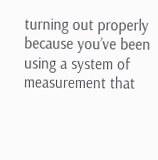turning out properly because you’ve been using a system of measurement that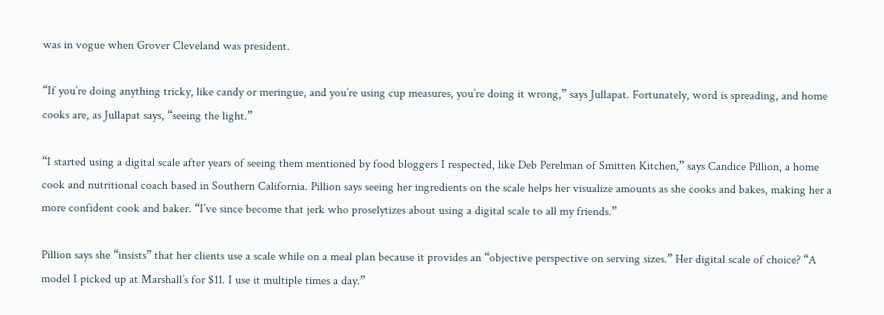was in vogue when Grover Cleveland was president.

“If you’re doing anything tricky, like candy or meringue, and you’re using cup measures, you’re doing it wrong,” says Jullapat. Fortunately, word is spreading, and home cooks are, as Jullapat says, “seeing the light.”

“I started using a digital scale after years of seeing them mentioned by food bloggers I respected, like Deb Perelman of Smitten Kitchen,” says Candice Pillion, a home cook and nutritional coach based in Southern California. Pillion says seeing her ingredients on the scale helps her visualize amounts as she cooks and bakes, making her a more confident cook and baker. “I’ve since become that jerk who proselytizes about using a digital scale to all my friends.”

Pillion says she “insists” that her clients use a scale while on a meal plan because it provides an “objective perspective on serving sizes.” Her digital scale of choice? “A model I picked up at Marshall’s for $11. I use it multiple times a day.”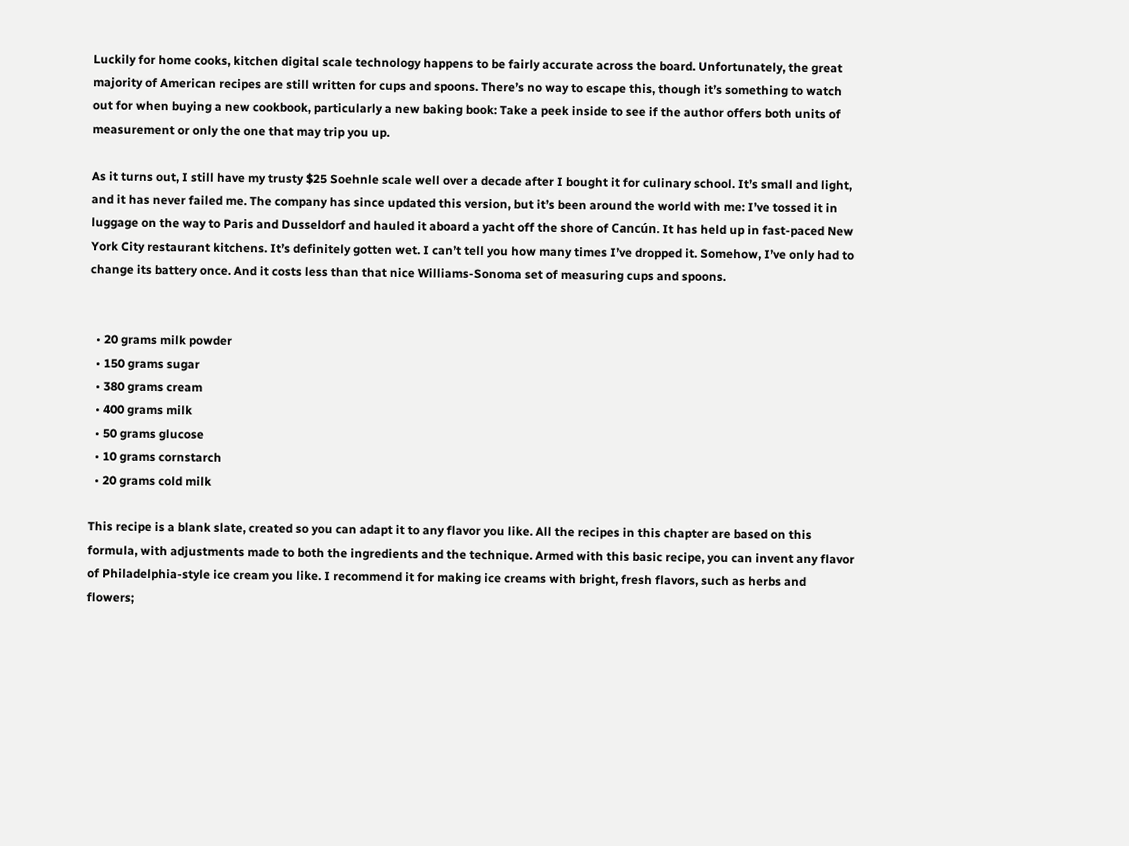Luckily for home cooks, kitchen digital scale technology happens to be fairly accurate across the board. Unfortunately, the great majority of American recipes are still written for cups and spoons. There’s no way to escape this, though it’s something to watch out for when buying a new cookbook, particularly a new baking book: Take a peek inside to see if the author offers both units of measurement or only the one that may trip you up.

As it turns out, I still have my trusty $25 Soehnle scale well over a decade after I bought it for culinary school. It’s small and light, and it has never failed me. The company has since updated this version, but it’s been around the world with me: I’ve tossed it in luggage on the way to Paris and Dusseldorf and hauled it aboard a yacht off the shore of Cancún. It has held up in fast-paced New York City restaurant kitchens. It’s definitely gotten wet. I can’t tell you how many times I’ve dropped it. Somehow, I’ve only had to change its battery once. And it costs less than that nice Williams-Sonoma set of measuring cups and spoons.


  • 20 grams milk powder
  • 150 grams sugar
  • 380 grams cream
  • 400 grams milk
  • 50 grams glucose
  • 10 grams cornstarch
  • 20 grams cold milk

This recipe is a blank slate, created so you can adapt it to any flavor you like. All the recipes in this chapter are based on this formula, with adjustments made to both the ingredients and the technique. Armed with this basic recipe, you can invent any flavor of Philadelphia-style ice cream you like. I recommend it for making ice creams with bright, fresh flavors, such as herbs and flowers;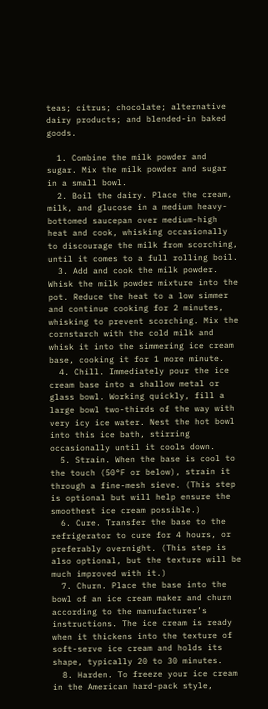teas; citrus; chocolate; alternative dairy products; and blended-in baked goods.

  1. Combine the milk powder and sugar. Mix the milk powder and sugar in a small bowl.
  2. Boil the dairy. Place the cream, milk, and glucose in a medium heavy-bottomed saucepan over medium-high heat and cook, whisking occasionally to discourage the milk from scorching, until it comes to a full rolling boil.
  3. Add and cook the milk powder. Whisk the milk powder mixture into the pot. Reduce the heat to a low simmer and continue cooking for 2 minutes, whisking to prevent scorching. Mix the cornstarch with the cold milk and whisk it into the simmering ice cream base, cooking it for 1 more minute.
  4. Chill. Immediately pour the ice cream base into a shallow metal or glass bowl. Working quickly, fill a large bowl two-thirds of the way with very icy ice water. Nest the hot bowl into this ice bath, stirring occasionally until it cools down.
  5. Strain. When the base is cool to the touch (50°F or below), strain it through a fine-mesh sieve. (This step is optional but will help ensure the smoothest ice cream possible.)
  6. Cure. Transfer the base to the refrigerator to cure for 4 hours, or preferably overnight. (This step is also optional, but the texture will be much improved with it.)
  7. Churn. Place the base into the bowl of an ice cream maker and churn according to the manufacturer’s instructions. The ice cream is ready when it thickens into the texture of soft-serve ice cream and holds its shape, typically 20 to 30 minutes.
  8. Harden. To freeze your ice cream in the American hard-pack style,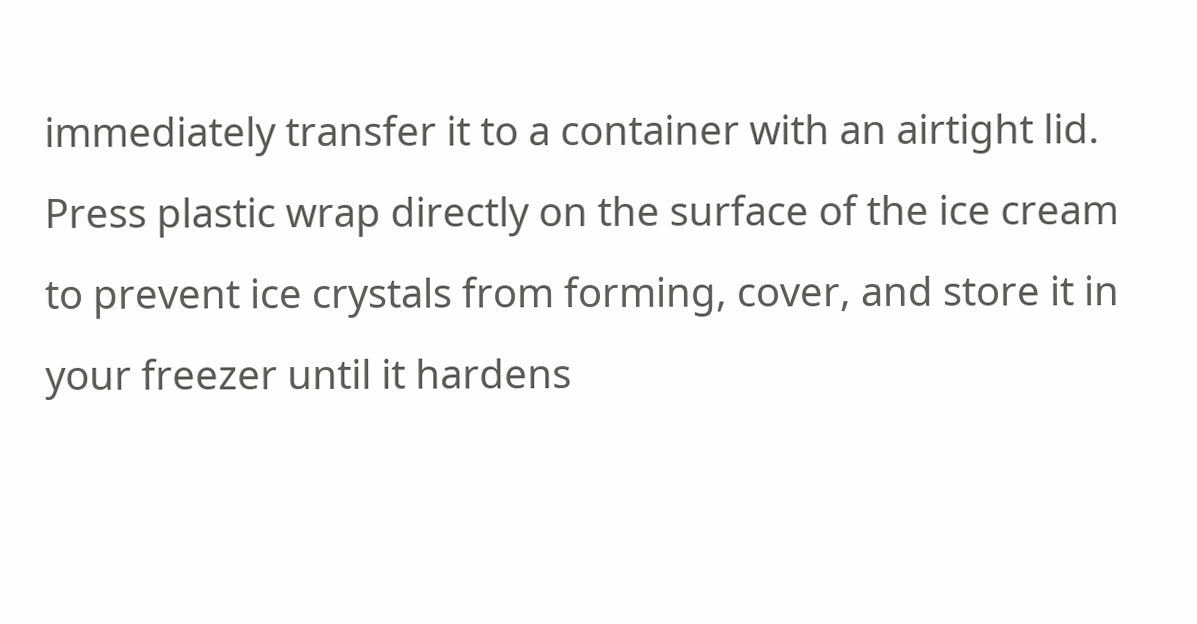immediately transfer it to a container with an airtight lid. Press plastic wrap directly on the surface of the ice cream to prevent ice crystals from forming, cover, and store it in your freezer until it hardens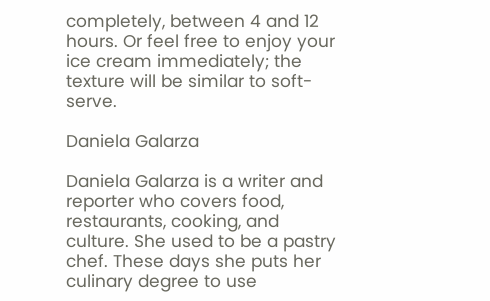completely, between 4 and 12 hours. Or feel free to enjoy your ice cream immediately; the texture will be similar to soft-serve.

Daniela Galarza

Daniela Galarza is a writer and reporter who covers food, restaurants, cooking, and culture. She used to be a pastry chef. These days she puts her culinary degree to use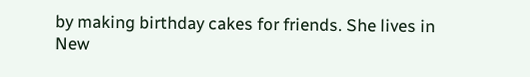by making birthday cakes for friends. She lives in New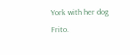York with her dog Frito.